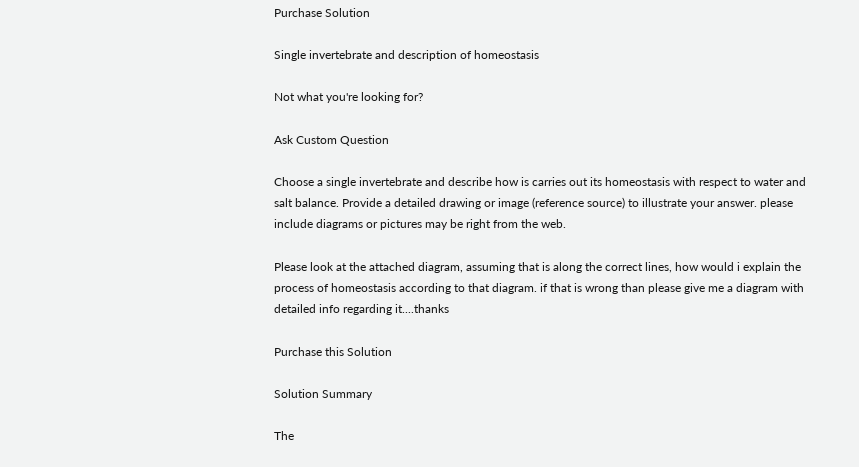Purchase Solution

Single invertebrate and description of homeostasis

Not what you're looking for?

Ask Custom Question

Choose a single invertebrate and describe how is carries out its homeostasis with respect to water and salt balance. Provide a detailed drawing or image (reference source) to illustrate your answer. please include diagrams or pictures may be right from the web.

Please look at the attached diagram, assuming that is along the correct lines, how would i explain the process of homeostasis according to that diagram. if that is wrong than please give me a diagram with detailed info regarding it....thanks

Purchase this Solution

Solution Summary

The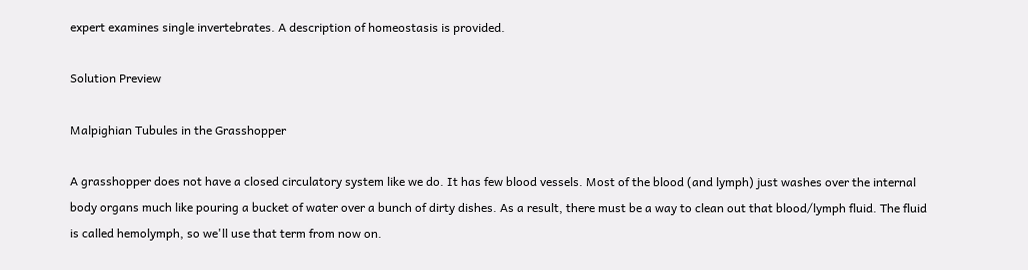expert examines single invertebrates. A description of homeostasis is provided.

Solution Preview

Malpighian Tubules in the Grasshopper

A grasshopper does not have a closed circulatory system like we do. It has few blood vessels. Most of the blood (and lymph) just washes over the internal body organs much like pouring a bucket of water over a bunch of dirty dishes. As a result, there must be a way to clean out that blood/lymph fluid. The fluid is called hemolymph, so we'll use that term from now on.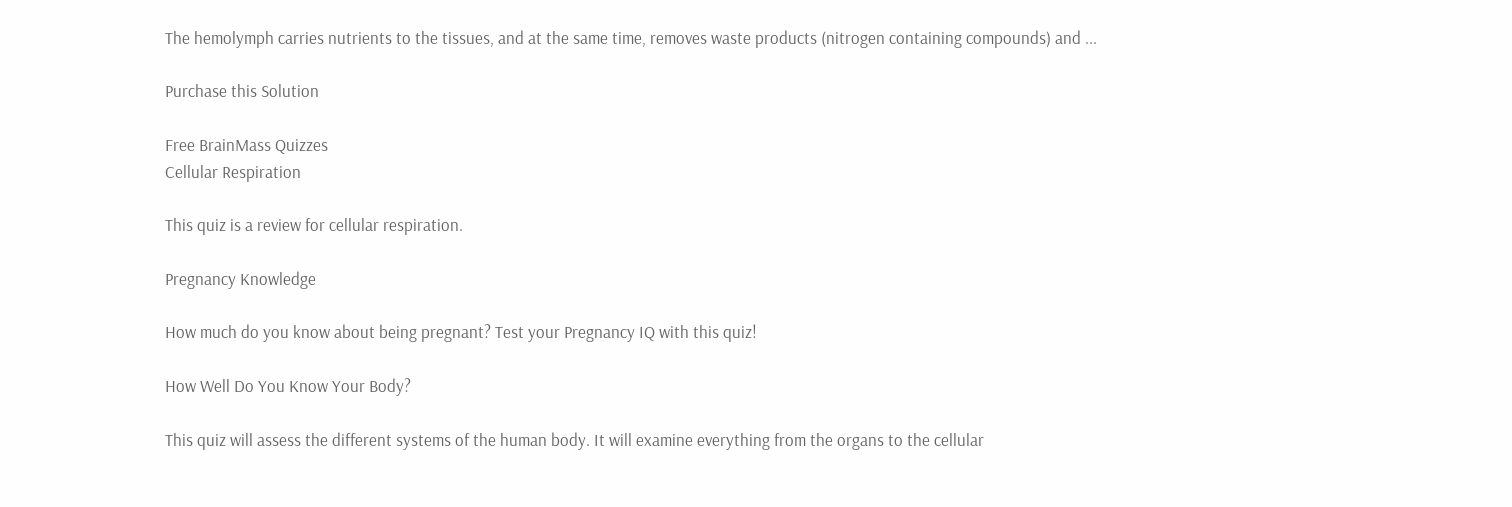The hemolymph carries nutrients to the tissues, and at the same time, removes waste products (nitrogen containing compounds) and ...

Purchase this Solution

Free BrainMass Quizzes
Cellular Respiration

This quiz is a review for cellular respiration.

Pregnancy Knowledge

How much do you know about being pregnant? Test your Pregnancy IQ with this quiz!

How Well Do You Know Your Body?

This quiz will assess the different systems of the human body. It will examine everything from the organs to the cellular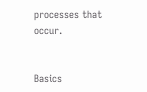processes that occur.


Basics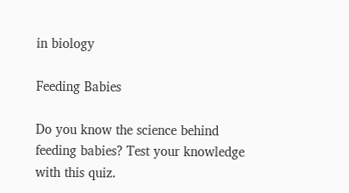in biology

Feeding Babies

Do you know the science behind feeding babies? Test your knowledge with this quiz.